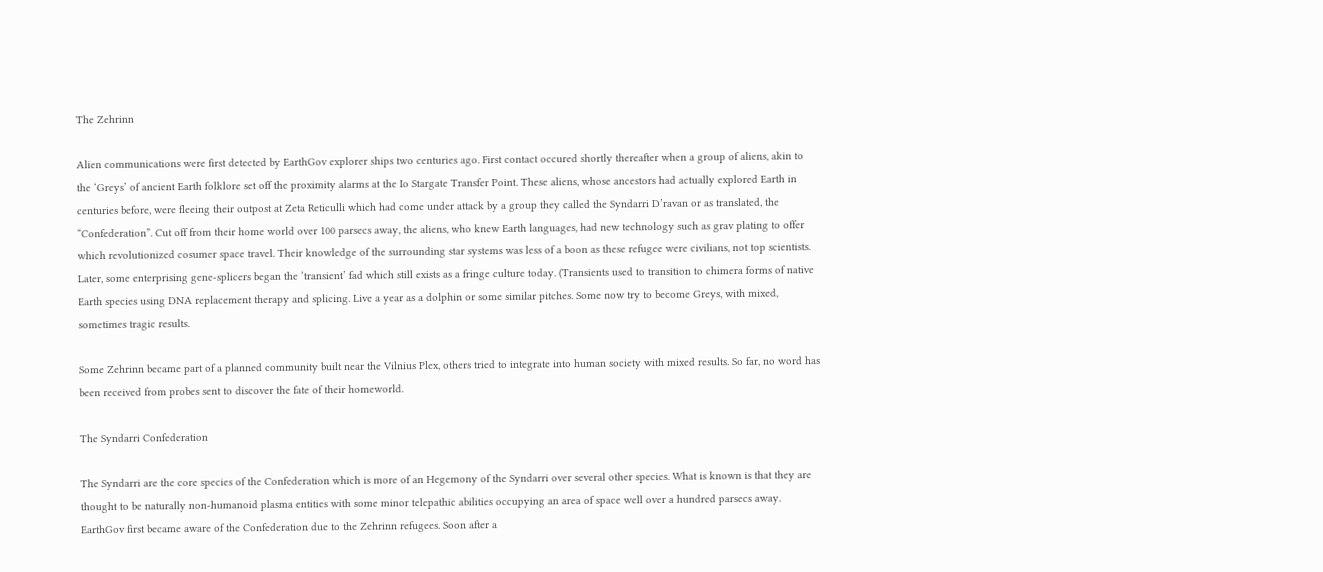The Zehrinn

Alien communications were first detected by EarthGov explorer ships two centuries ago. First contact occured shortly thereafter when a group of aliens, akin to the ‘Greys’ of ancient Earth folklore set off the proximity alarms at the Io Stargate Transfer Point. These aliens, whose ancestors had actually explored Earth in centuries before, were fleeing their outpost at Zeta Reticulli which had come under attack by a group they called the Syndarri D’ravan or as translated, the “Confederation”. Cut off from their home world over 100 parsecs away, the aliens, who knew Earth languages, had new technology such as grav plating to offer which revolutionized cosumer space travel. Their knowledge of the surrounding star systems was less of a boon as these refugee were civilians, not top scientists. Later, some enterprising gene-splicers began the ‘transient’ fad which still exists as a fringe culture today. (Transients used to transition to chimera forms of native Earth species using DNA replacement therapy and splicing. Live a year as a dolphin or some similar pitches. Some now try to become Greys, with mixed, sometimes tragic results.

Some Zehrinn became part of a planned community built near the Vilnius Plex, others tried to integrate into human society with mixed results. So far, no word has been received from probes sent to discover the fate of their homeworld.

The Syndarri Confederation

The Syndarri are the core species of the Confederation which is more of an Hegemony of the Syndarri over several other species. What is known is that they are thought to be naturally non-humanoid plasma entities with some minor telepathic abilities occupying an area of space well over a hundred parsecs away. EarthGov first became aware of the Confederation due to the Zehrinn refugees. Soon after a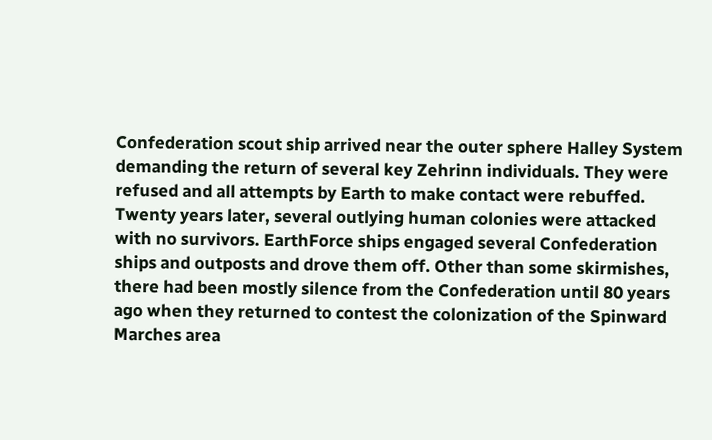Confederation scout ship arrived near the outer sphere Halley System demanding the return of several key Zehrinn individuals. They were refused and all attempts by Earth to make contact were rebuffed. Twenty years later, several outlying human colonies were attacked with no survivors. EarthForce ships engaged several Confederation ships and outposts and drove them off. Other than some skirmishes, there had been mostly silence from the Confederation until 80 years ago when they returned to contest the colonization of the Spinward Marches area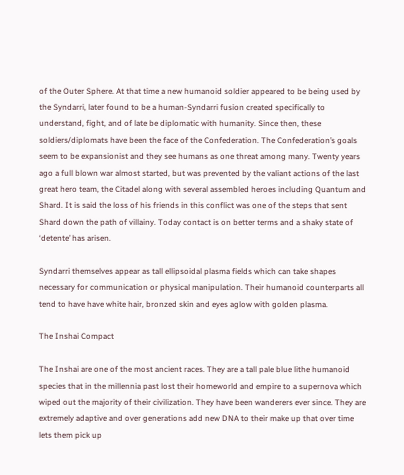of the Outer Sphere. At that time a new humanoid soldier appeared to be being used by the Syndarri, later found to be a human-Syndarri fusion created specifically to understand, fight, and of late be diplomatic with humanity. Since then, these soldiers/diplomats have been the face of the Confederation. The Confederation’s goals seem to be expansionist and they see humans as one threat among many. Twenty years ago a full blown war almost started, but was prevented by the valiant actions of the last great hero team, the Citadel along with several assembled heroes including Quantum and Shard. It is said the loss of his friends in this conflict was one of the steps that sent Shard down the path of villainy. Today contact is on better terms and a shaky state of ‘detente’ has arisen.

Syndarri themselves appear as tall ellipsoidal plasma fields which can take shapes necessary for communication or physical manipulation. Their humanoid counterparts all tend to have have white hair, bronzed skin and eyes aglow with golden plasma.

The Inshai Compact

The Inshai are one of the most ancient races. They are a tall pale blue lithe humanoid species that in the millennia past lost their homeworld and empire to a supernova which wiped out the majority of their civilization. They have been wanderers ever since. They are extremely adaptive and over generations add new DNA to their make up that over time lets them pick up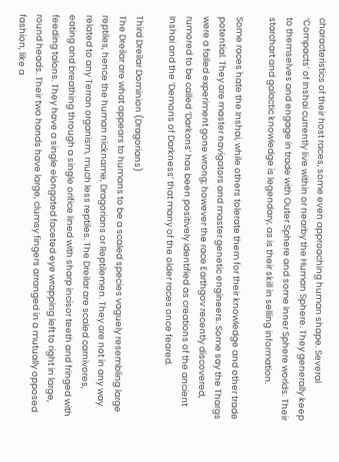characteristics of their host races, some even approaching human shape. Several ‘Compacts’ of Inshai currently live within or nearby the Human Sphere. They generally keep to themselves and engage in trade with Outer Sphere and some Inner Sphere worlds. Their starchart and galactic knowledge is legendary, as is their skill in selling information.

Some races hate the Inshai, while others tolerate them for their knowledge and other trade potential. They are master navigators and master genetic engineers. Some say the Thargs were a failed experiment gone wrong; however the race Earthgov recently discovered, rumored to be called ‘Darkons’ has been positively identified as creations of the ancient Inshai and the ‘Demons of Darkness’ that many of the older races once feared.

Third Dreilar Dominion (Dragorians)
The Dreilar are what appears to humans to be a scaled species vaguely resembling large reptiles, hence the human nickname, Dragorians or Reptilemen. They are not in any way related to any Terran organism, much less reptiles. The Dreilar are scaled carnivores, eating and breathing through a single orifice lined with sharp incisor teeth and fringed with feeding talons. They have a single elongated faceted eye wrapping left to right in large, round heads. Their two hands have large, clumsy fingers arranged in a mutually opposed fashion, like a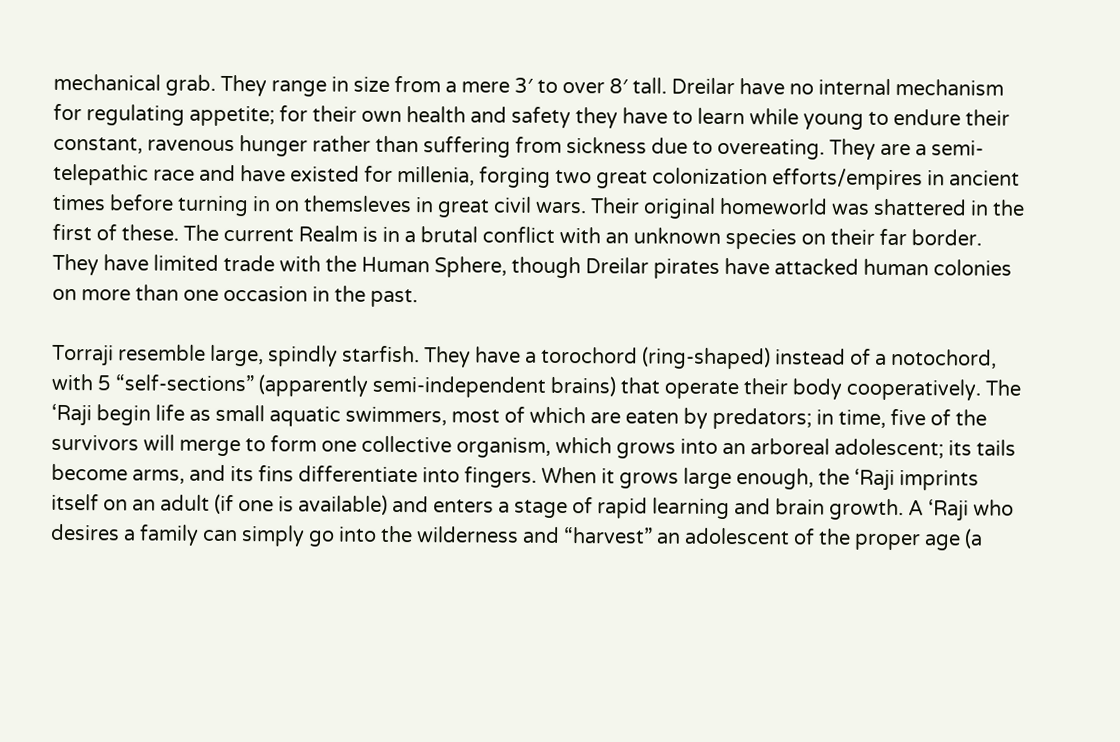mechanical grab. They range in size from a mere 3′ to over 8′ tall. Dreilar have no internal mechanism for regulating appetite; for their own health and safety they have to learn while young to endure their constant, ravenous hunger rather than suffering from sickness due to overeating. They are a semi-telepathic race and have existed for millenia, forging two great colonization efforts/empires in ancient times before turning in on themsleves in great civil wars. Their original homeworld was shattered in the first of these. The current Realm is in a brutal conflict with an unknown species on their far border. They have limited trade with the Human Sphere, though Dreilar pirates have attacked human colonies on more than one occasion in the past.

Torraji resemble large, spindly starfish. They have a torochord (ring-shaped) instead of a notochord, with 5 “self-sections” (apparently semi-independent brains) that operate their body cooperatively. The ‘Raji begin life as small aquatic swimmers, most of which are eaten by predators; in time, five of the survivors will merge to form one collective organism, which grows into an arboreal adolescent; its tails become arms, and its fins differentiate into fingers. When it grows large enough, the ‘Raji imprints itself on an adult (if one is available) and enters a stage of rapid learning and brain growth. A ‘Raji who desires a family can simply go into the wilderness and “harvest” an adolescent of the proper age (a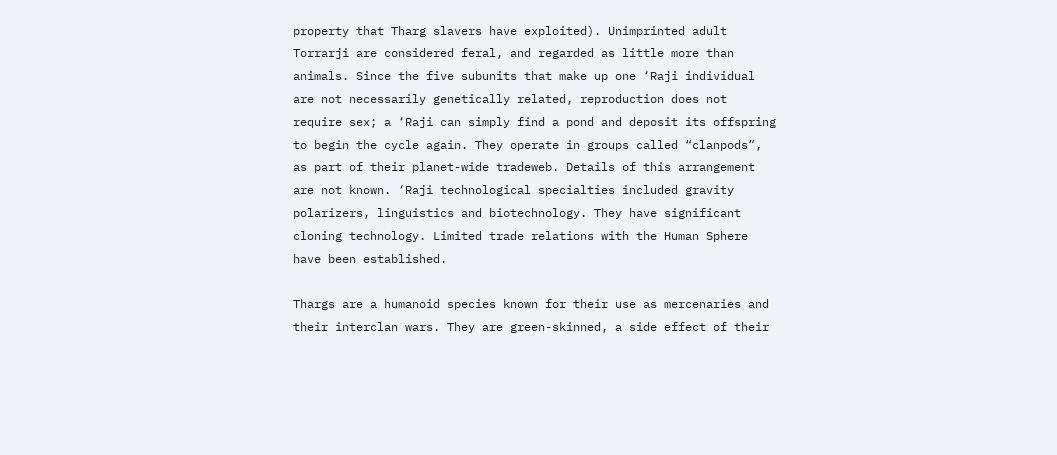property that Tharg slavers have exploited). Unimprinted adult Torrarji are considered feral, and regarded as little more than animals. Since the five subunits that make up one ‘Raji individual are not necessarily genetically related, reproduction does not require sex; a ‘Raji can simply find a pond and deposit its offspring to begin the cycle again. They operate in groups called “clanpods”, as part of their planet-wide tradeweb. Details of this arrangement are not known. ‘Raji technological specialties included gravity polarizers, linguistics and biotechnology. They have significant cloning technology. Limited trade relations with the Human Sphere have been established.

Thargs are a humanoid species known for their use as mercenaries and their interclan wars. They are green-skinned, a side effect of their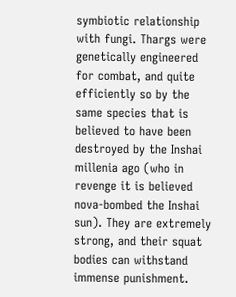symbiotic relationship with fungi. Thargs were genetically engineered for combat, and quite efficiently so by the same species that is believed to have been destroyed by the Inshai millenia ago (who in revenge it is believed nova-bombed the Inshai sun). They are extremely strong, and their squat bodies can withstand immense punishment.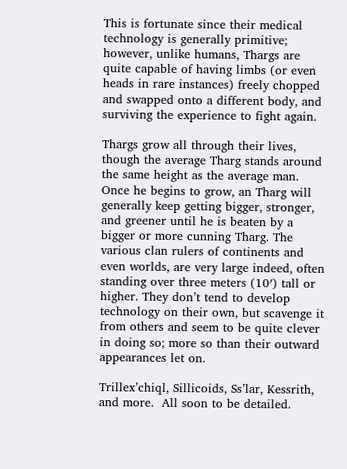This is fortunate since their medical technology is generally primitive; however, unlike humans, Thargs are quite capable of having limbs (or even heads in rare instances) freely chopped and swapped onto a different body, and surviving the experience to fight again.

Thargs grow all through their lives, though the average Tharg stands around the same height as the average man. Once he begins to grow, an Tharg will generally keep getting bigger, stronger, and greener until he is beaten by a bigger or more cunning Tharg. The various clan rulers of continents and even worlds, are very large indeed, often standing over three meters (10′) tall or higher. They don’t tend to develop technology on their own, but scavenge it from others and seem to be quite clever in doing so; more so than their outward appearances let on.

Trillex’chiql, Sillicoids, Ss’lar, Kessrith, and more.  All soon to be detailed.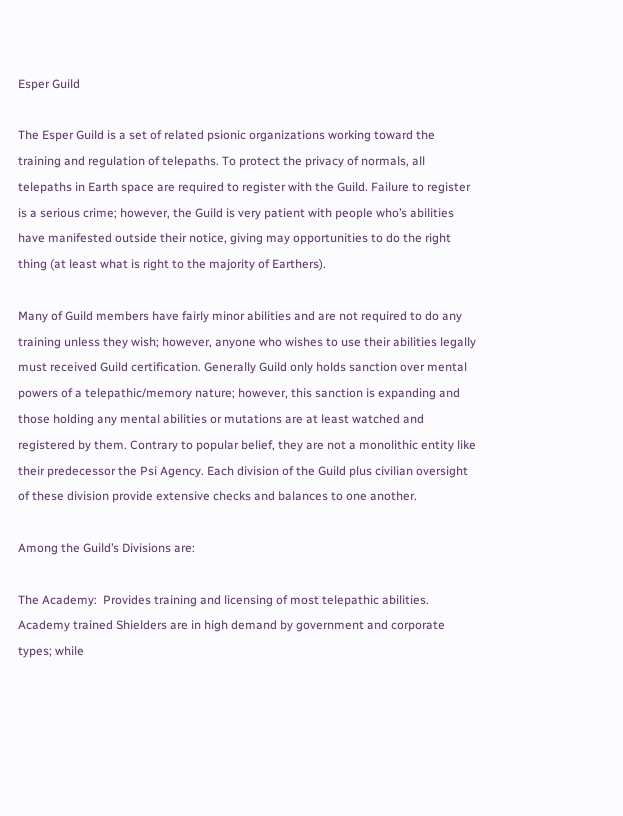Esper Guild

The Esper Guild is a set of related psionic organizations working toward the training and regulation of telepaths. To protect the privacy of normals, all telepaths in Earth space are required to register with the Guild. Failure to register is a serious crime; however, the Guild is very patient with people who’s abilities have manifested outside their notice, giving may opportunities to do the right thing (at least what is right to the majority of Earthers).

Many of Guild members have fairly minor abilities and are not required to do any training unless they wish; however, anyone who wishes to use their abilities legally must received Guild certification. Generally Guild only holds sanction over mental powers of a telepathic/memory nature; however, this sanction is expanding and those holding any mental abilities or mutations are at least watched and registered by them. Contrary to popular belief, they are not a monolithic entity like their predecessor the Psi Agency. Each division of the Guild plus civilian oversight of these division provide extensive checks and balances to one another.

Among the Guild’s Divisions are:

The Academy:  Provides training and licensing of most telepathic abilities.  Academy trained Shielders are in high demand by government and corporate types; while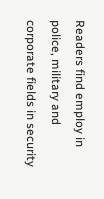Readers find employ in police, military and corporate fields in security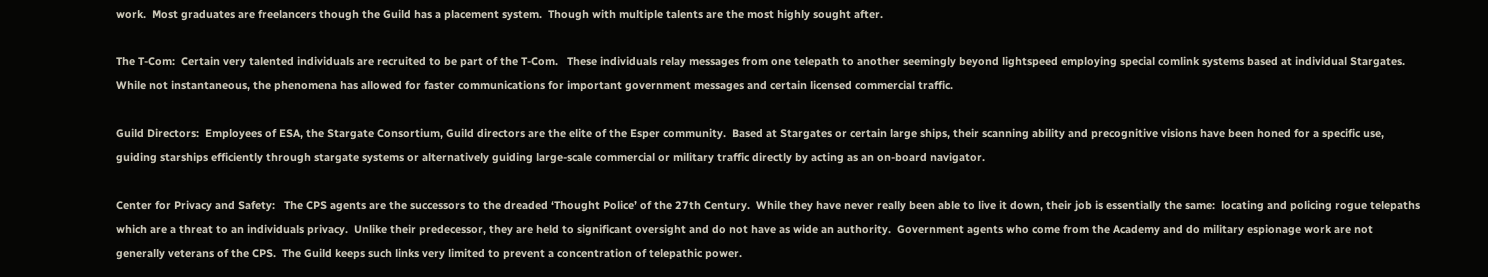work.  Most graduates are freelancers though the Guild has a placement system.  Though with multiple talents are the most highly sought after.

The T-Com:  Certain very talented individuals are recruited to be part of the T-Com.   These individuals relay messages from one telepath to another seemingly beyond lightspeed employing special comlink systems based at individual Stargates.  While not instantaneous, the phenomena has allowed for faster communications for important government messages and certain licensed commercial traffic.

Guild Directors:  Employees of ESA, the Stargate Consortium, Guild directors are the elite of the Esper community.  Based at Stargates or certain large ships, their scanning ability and precognitive visions have been honed for a specific use, guiding starships efficiently through stargate systems or alternatively guiding large-scale commercial or military traffic directly by acting as an on-board navigator.

Center for Privacy and Safety:   The CPS agents are the successors to the dreaded ‘Thought Police’ of the 27th Century.  While they have never really been able to live it down, their job is essentially the same:  locating and policing rogue telepaths which are a threat to an individuals privacy.  Unlike their predecessor, they are held to significant oversight and do not have as wide an authority.  Government agents who come from the Academy and do military espionage work are not generally veterans of the CPS.  The Guild keeps such links very limited to prevent a concentration of telepathic power.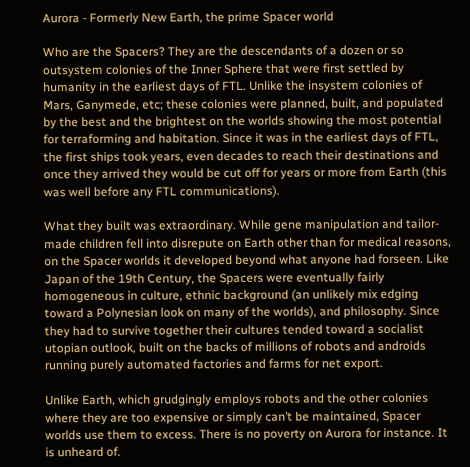Aurora - Formerly New Earth, the prime Spacer world

Who are the Spacers? They are the descendants of a dozen or so outsystem colonies of the Inner Sphere that were first settled by humanity in the earliest days of FTL. Unlike the insystem colonies of Mars, Ganymede, etc; these colonies were planned, built, and populated by the best and the brightest on the worlds showing the most potential for terraforming and habitation. Since it was in the earliest days of FTL, the first ships took years, even decades to reach their destinations and once they arrived they would be cut off for years or more from Earth (this was well before any FTL communications).

What they built was extraordinary. While gene manipulation and tailor-made children fell into disrepute on Earth other than for medical reasons, on the Spacer worlds it developed beyond what anyone had forseen. Like Japan of the 19th Century, the Spacers were eventually fairly homogeneous in culture, ethnic background (an unlikely mix edging toward a Polynesian look on many of the worlds), and philosophy. Since they had to survive together their cultures tended toward a socialist utopian outlook, built on the backs of millions of robots and androids running purely automated factories and farms for net export.

Unlike Earth, which grudgingly employs robots and the other colonies where they are too expensive or simply can’t be maintained, Spacer worlds use them to excess. There is no poverty on Aurora for instance. It is unheard of.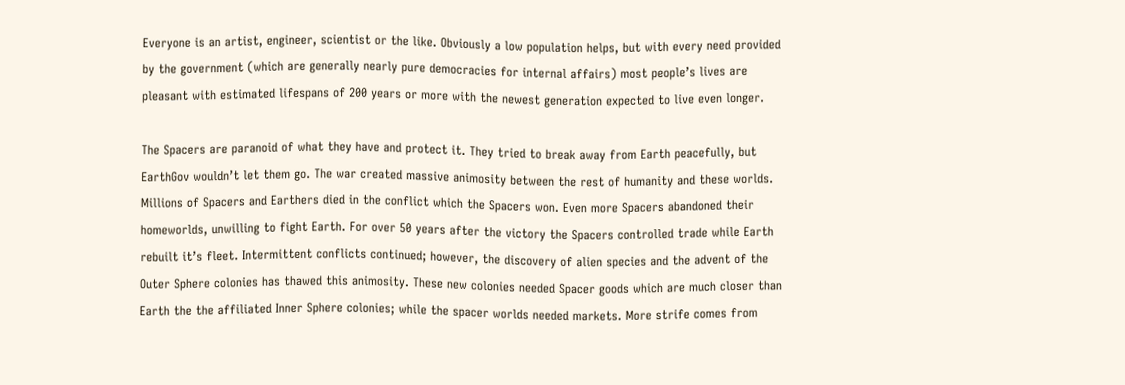Everyone is an artist, engineer, scientist or the like. Obviously a low population helps, but with every need provided by the government (which are generally nearly pure democracies for internal affairs) most people’s lives are pleasant with estimated lifespans of 200 years or more with the newest generation expected to live even longer.

The Spacers are paranoid of what they have and protect it. They tried to break away from Earth peacefully, but EarthGov wouldn’t let them go. The war created massive animosity between the rest of humanity and these worlds. Millions of Spacers and Earthers died in the conflict which the Spacers won. Even more Spacers abandoned their homeworlds, unwilling to fight Earth. For over 50 years after the victory the Spacers controlled trade while Earth rebuilt it’s fleet. Intermittent conflicts continued; however, the discovery of alien species and the advent of the Outer Sphere colonies has thawed this animosity. These new colonies needed Spacer goods which are much closer than Earth the the affiliated Inner Sphere colonies; while the spacer worlds needed markets. More strife comes from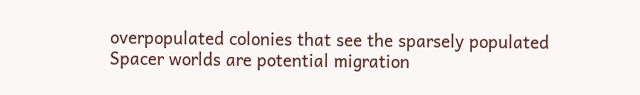overpopulated colonies that see the sparsely populated Spacer worlds are potential migration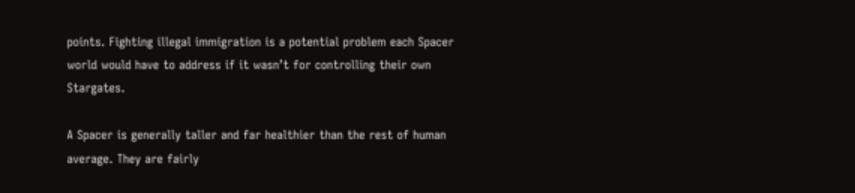points. Fighting illegal immigration is a potential problem each Spacer world would have to address if it wasn’t for controlling their own Stargates.

A Spacer is generally taller and far healthier than the rest of human average. They are fairly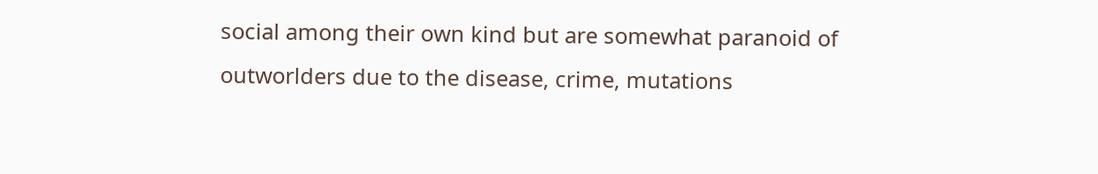social among their own kind but are somewhat paranoid of outworlders due to the disease, crime, mutations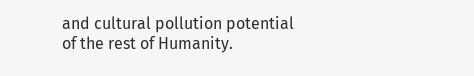and cultural pollution potential of the rest of Humanity.